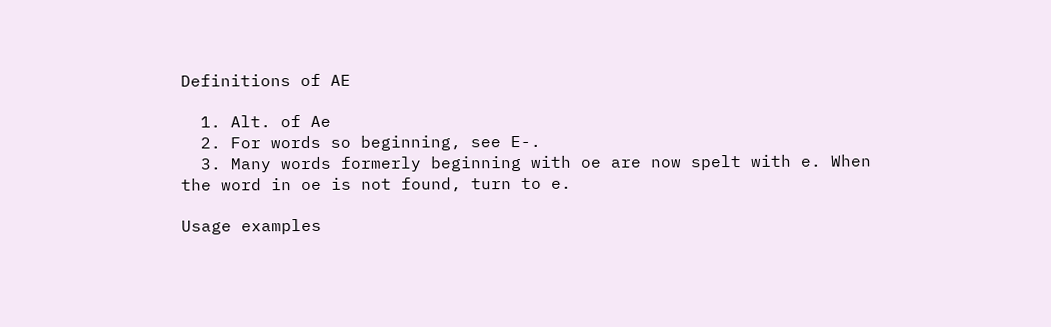Definitions of AE

  1. Alt. of Ae
  2. For words so beginning, see E-.
  3. Many words formerly beginning with oe are now spelt with e. When the word in oe is not found, turn to e.

Usage examples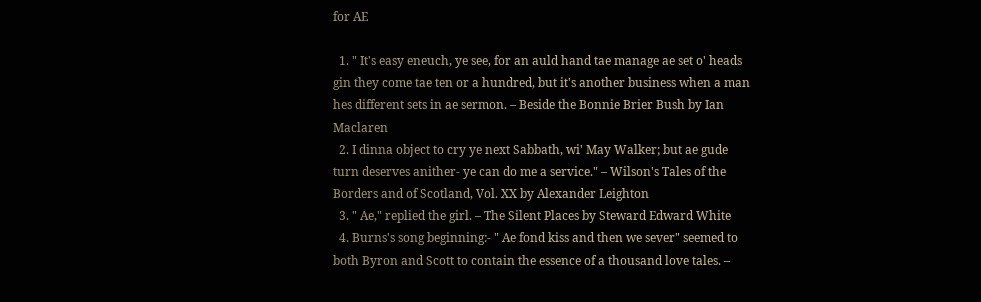for AE

  1. " It's easy eneuch, ye see, for an auld hand tae manage ae set o' heads gin they come tae ten or a hundred, but it's another business when a man hes different sets in ae sermon. – Beside the Bonnie Brier Bush by Ian Maclaren
  2. I dinna object to cry ye next Sabbath, wi' May Walker; but ae gude turn deserves anither- ye can do me a service." – Wilson's Tales of the Borders and of Scotland, Vol. XX by Alexander Leighton
  3. " Ae," replied the girl. – The Silent Places by Steward Edward White
  4. Burns's song beginning:- " Ae fond kiss and then we sever" seemed to both Byron and Scott to contain the essence of a thousand love tales. –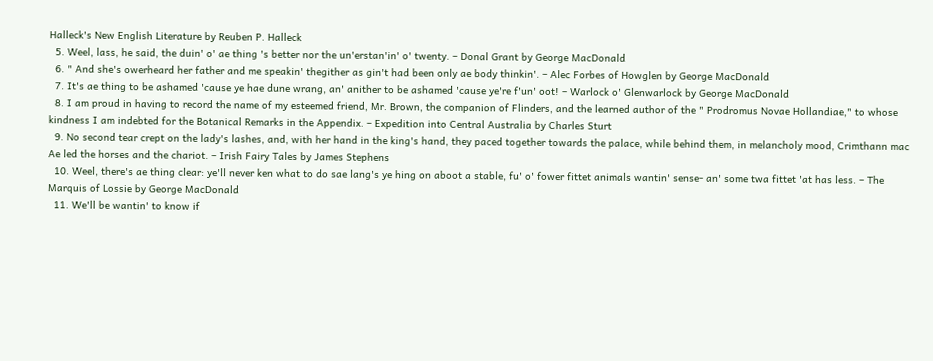Halleck's New English Literature by Reuben P. Halleck
  5. Weel, lass, he said, the duin' o' ae thing 's better nor the un'erstan'in' o' twenty. – Donal Grant by George MacDonald
  6. " And she's owerheard her father and me speakin' thegither as gin't had been only ae body thinkin'. – Alec Forbes of Howglen by George MacDonald
  7. It's ae thing to be ashamed 'cause ye hae dune wrang, an' anither to be ashamed 'cause ye're f'un' oot! – Warlock o' Glenwarlock by George MacDonald
  8. I am proud in having to record the name of my esteemed friend, Mr. Brown, the companion of Flinders, and the learned author of the " Prodromus Novae Hollandiae," to whose kindness I am indebted for the Botanical Remarks in the Appendix. – Expedition into Central Australia by Charles Sturt
  9. No second tear crept on the lady's lashes, and, with her hand in the king's hand, they paced together towards the palace, while behind them, in melancholy mood, Crimthann mac Ae led the horses and the chariot. – Irish Fairy Tales by James Stephens
  10. Weel, there's ae thing clear: ye'll never ken what to do sae lang's ye hing on aboot a stable, fu' o' fower fittet animals wantin' sense- an' some twa fittet 'at has less. – The Marquis of Lossie by George MacDonald
  11. We'll be wantin' to know if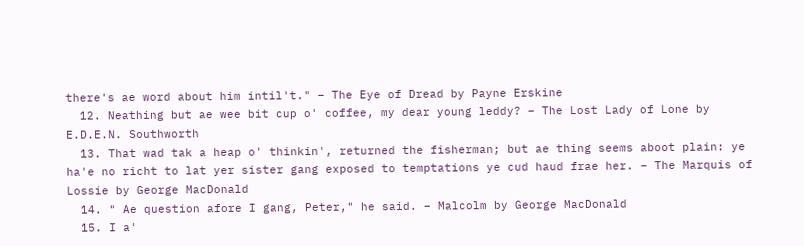there's ae word about him intil't." – The Eye of Dread by Payne Erskine
  12. Neathing but ae wee bit cup o' coffee, my dear young leddy? – The Lost Lady of Lone by E.D.E.N. Southworth
  13. That wad tak a heap o' thinkin', returned the fisherman; but ae thing seems aboot plain: ye ha'e no richt to lat yer sister gang exposed to temptations ye cud haud frae her. – The Marquis of Lossie by George MacDonald
  14. " Ae question afore I gang, Peter," he said. – Malcolm by George MacDonald
  15. I a'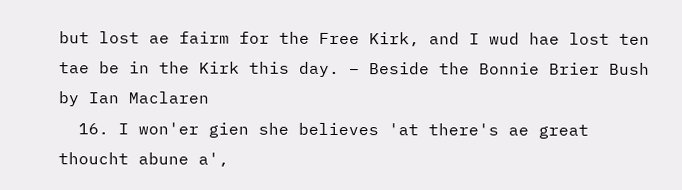but lost ae fairm for the Free Kirk, and I wud hae lost ten tae be in the Kirk this day. – Beside the Bonnie Brier Bush by Ian Maclaren
  16. I won'er gien she believes 'at there's ae great thoucht abune a',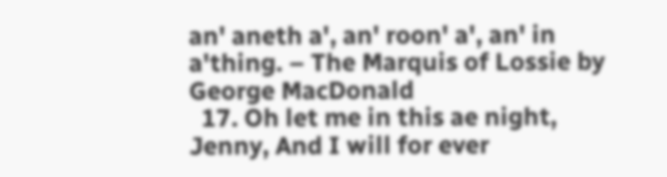an' aneth a', an' roon' a', an' in a'thing. – The Marquis of Lossie by George MacDonald
  17. Oh let me in this ae night, Jenny, And I will for ever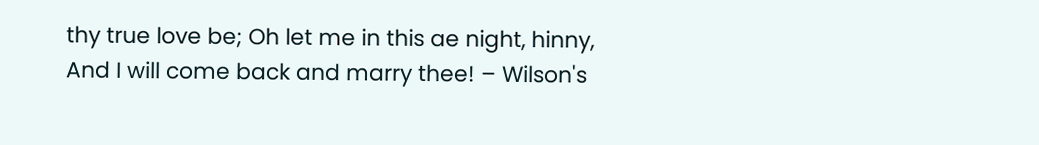thy true love be; Oh let me in this ae night, hinny, And I will come back and marry thee! – Wilson's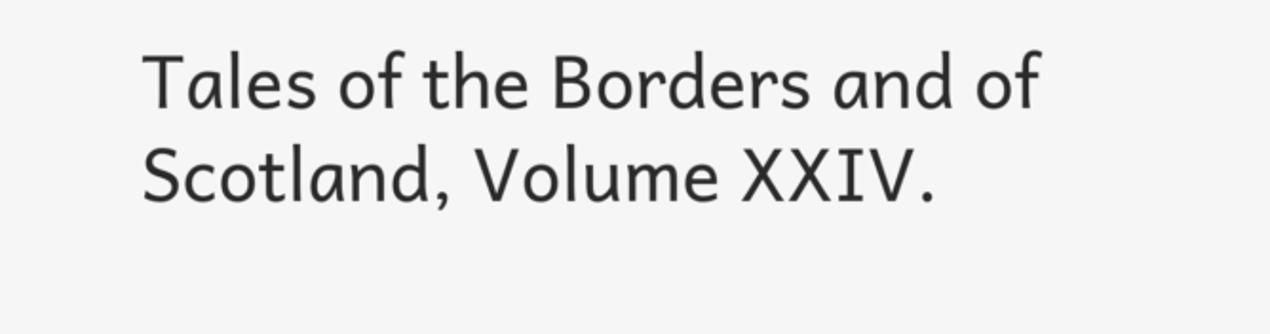Tales of the Borders and of Scotland, Volume XXIV.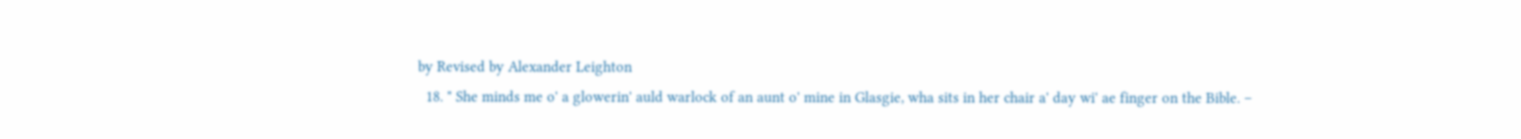by Revised by Alexander Leighton
  18. " She minds me o' a glowerin' auld warlock of an aunt o' mine in Glasgie, wha sits in her chair a' day wi' ae finger on the Bible. –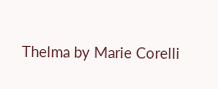Thelma by Marie Corelli